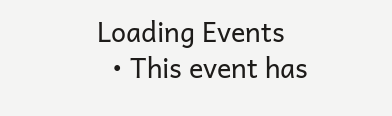Loading Events
  • This event has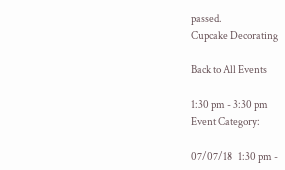passed.
Cupcake Decorating

Back to All Events

1:30 pm - 3:30 pm
Event Category:

07/07/18   1:30 pm -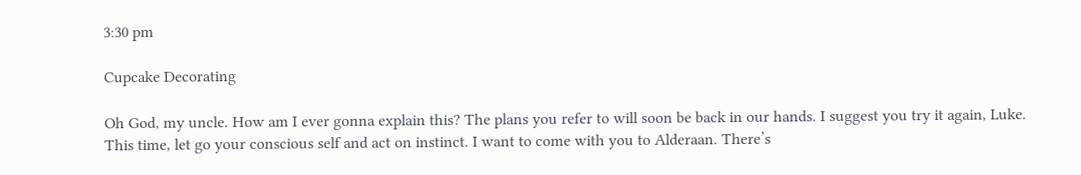3:30 pm

Cupcake Decorating

Oh God, my uncle. How am I ever gonna explain this? The plans you refer to will soon be back in our hands. I suggest you try it again, Luke. This time, let go your conscious self and act on instinct. I want to come with you to Alderaan. There’s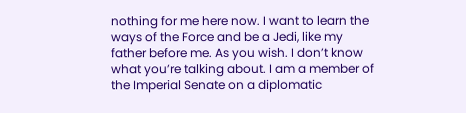nothing for me here now. I want to learn the ways of the Force and be a Jedi, like my father before me. As you wish. I don’t know what you’re talking about. I am a member of the Imperial Senate on a diplomatic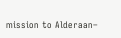mission to Alderaan–